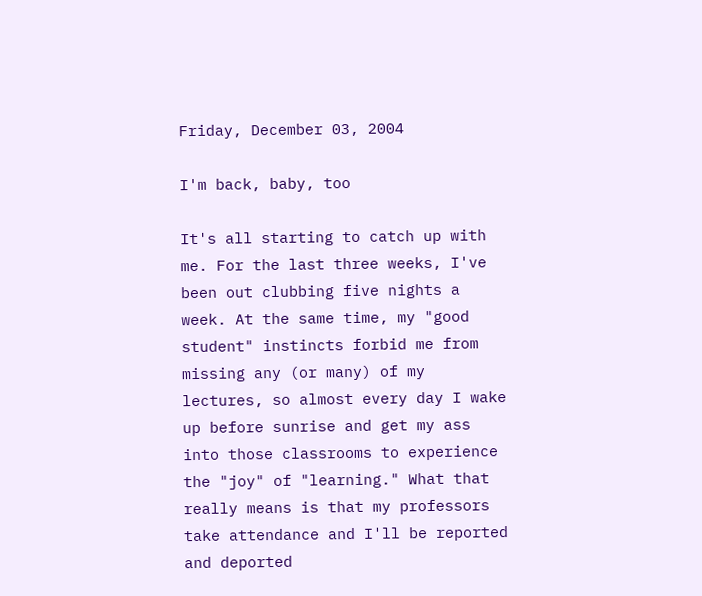Friday, December 03, 2004

I'm back, baby, too

It's all starting to catch up with me. For the last three weeks, I've been out clubbing five nights a week. At the same time, my "good student" instincts forbid me from missing any (or many) of my lectures, so almost every day I wake up before sunrise and get my ass into those classrooms to experience the "joy" of "learning." What that really means is that my professors take attendance and I'll be reported and deported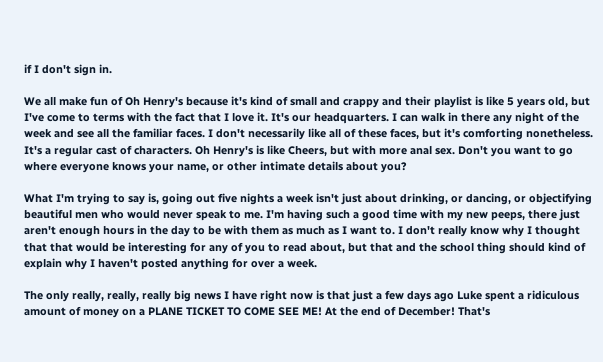if I don't sign in.

We all make fun of Oh Henry's because it's kind of small and crappy and their playlist is like 5 years old, but I've come to terms with the fact that I love it. It's our headquarters. I can walk in there any night of the week and see all the familiar faces. I don't necessarily like all of these faces, but it's comforting nonetheless. It's a regular cast of characters. Oh Henry's is like Cheers, but with more anal sex. Don't you want to go where everyone knows your name, or other intimate details about you?

What I'm trying to say is, going out five nights a week isn't just about drinking, or dancing, or objectifying beautiful men who would never speak to me. I'm having such a good time with my new peeps, there just aren't enough hours in the day to be with them as much as I want to. I don't really know why I thought that that would be interesting for any of you to read about, but that and the school thing should kind of explain why I haven't posted anything for over a week.

The only really, really, really big news I have right now is that just a few days ago Luke spent a ridiculous amount of money on a PLANE TICKET TO COME SEE ME! At the end of December! That's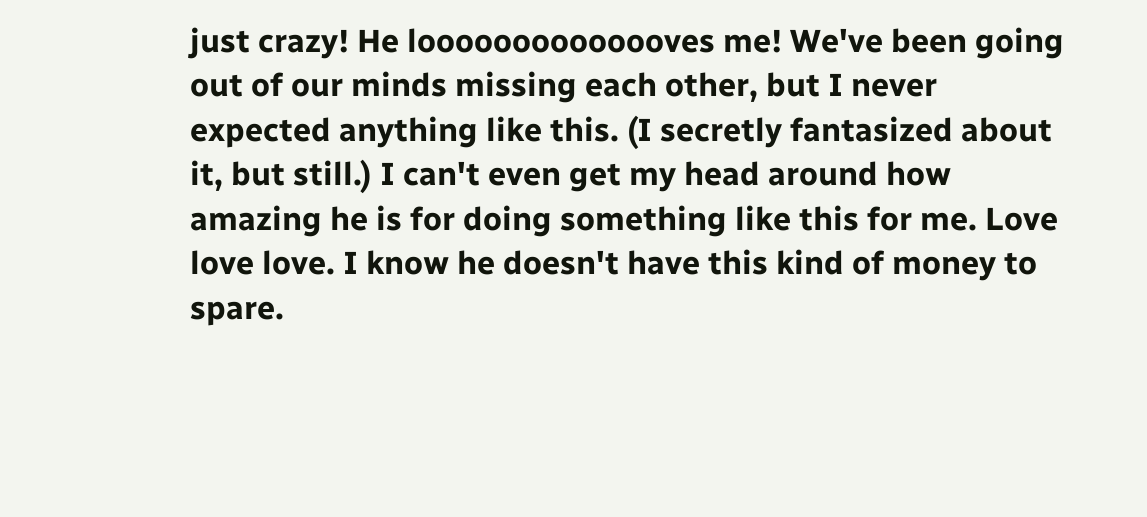just crazy! He loooooooooooooves me! We've been going out of our minds missing each other, but I never expected anything like this. (I secretly fantasized about it, but still.) I can't even get my head around how amazing he is for doing something like this for me. Love love love. I know he doesn't have this kind of money to spare.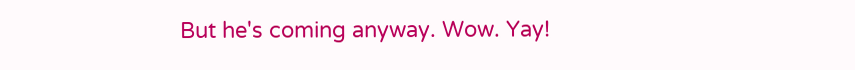But he's coming anyway. Wow. Yay!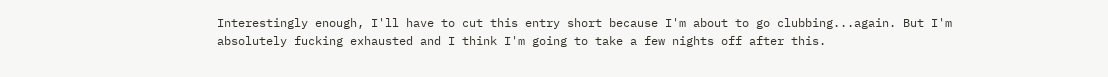Interestingly enough, I'll have to cut this entry short because I'm about to go clubbing...again. But I'm absolutely fucking exhausted and I think I'm going to take a few nights off after this.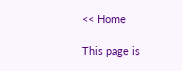<< Home

This page is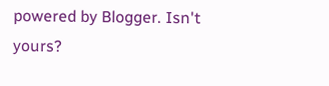powered by Blogger. Isn't yours?